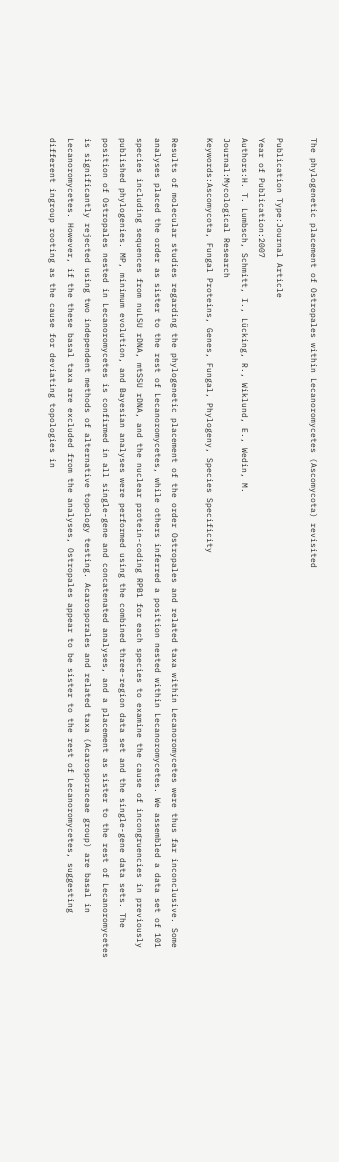The phylogenetic placement of Ostropales within Lecanoromycetes (Ascomycota) revisited

Publication Type:Journal Article
Year of Publication:2007
Authors:H. T. Lumbsch, Schmitt, I., Lücking, R., Wiklund, E., Wedin, M.
Journal:Mycological Research
Keywords:Ascomycota, Fungal Proteins, Genes, Fungal, Phylogeny, Species Specificity

Results of molecular studies regarding the phylogenetic placement of the order Ostropales and related taxa within Lecanoromycetes were thus far inconclusive. Some analyses placed the order as sister to the rest of Lecanoromycetes, while others inferred a position nested within Lecanoromycetes. We assembled a data set of 101 species including sequences from nuLSU rDNA, mtSSU rDNA, and the nuclear protein-coding RPB1 for each species to examine the cause of incongruencies in previously published phylogenies. MP, minimum evolution, and Bayesian analyses were performed using the combined three-region data set and the single-gene data sets. The position of Ostropales nested in Lecanoromycetes is confirmed in all single-gene and concatenated analyses, and a placement as sister to the rest of Lecanoromycetes is significantly rejected using two independent methods of alternative topology testing. Acarosporales and related taxa (Acarosporaceae group) are basal in Lecanoromycetes. However, if the these basal taxa are excluded from the analyses, Ostropales appear to be sister to the rest of Lecanoromycetes, suggesting different ingroup rooting as the cause for deviating topologies in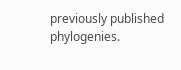previously published phylogenies.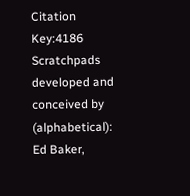Citation Key:4186
Scratchpads developed and conceived by (alphabetical): Ed Baker,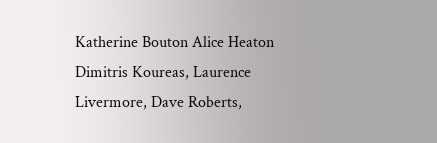Katherine Bouton Alice Heaton Dimitris Koureas, Laurence Livermore, Dave Roberts,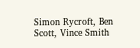Simon Rycroft, Ben Scott, Vince Smith